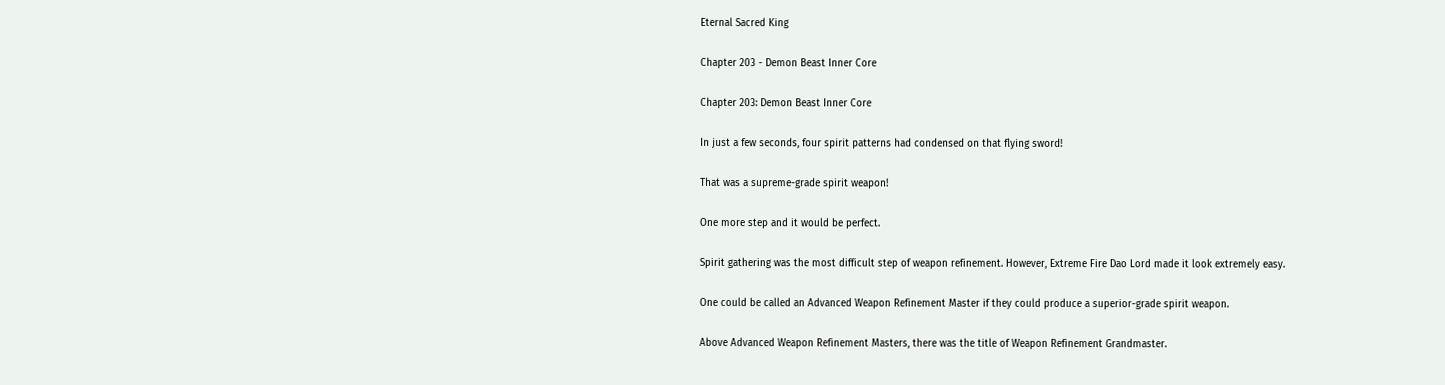Eternal Sacred King

Chapter 203 - Demon Beast Inner Core

Chapter 203: Demon Beast Inner Core

In just a few seconds, four spirit patterns had condensed on that flying sword!

That was a supreme-grade spirit weapon!

One more step and it would be perfect.

Spirit gathering was the most difficult step of weapon refinement. However, Extreme Fire Dao Lord made it look extremely easy.

One could be called an Advanced Weapon Refinement Master if they could produce a superior-grade spirit weapon.

Above Advanced Weapon Refinement Masters, there was the title of Weapon Refinement Grandmaster.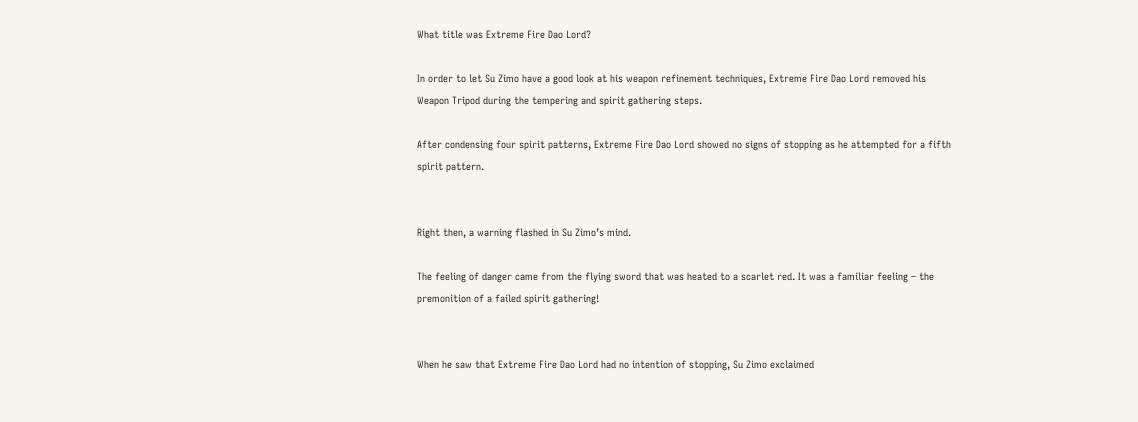What title was Extreme Fire Dao Lord?

In order to let Su Zimo have a good look at his weapon refinement techniques, Extreme Fire Dao Lord removed his Weapon Tripod during the tempering and spirit gathering steps.

After condensing four spirit patterns, Extreme Fire Dao Lord showed no signs of stopping as he attempted for a fifth spirit pattern.


Right then, a warning flashed in Su Zimo’s mind.

The feeling of danger came from the flying sword that was heated to a scarlet red. It was a familiar feeling – the premonition of a failed spirit gathering!


When he saw that Extreme Fire Dao Lord had no intention of stopping, Su Zimo exclaimed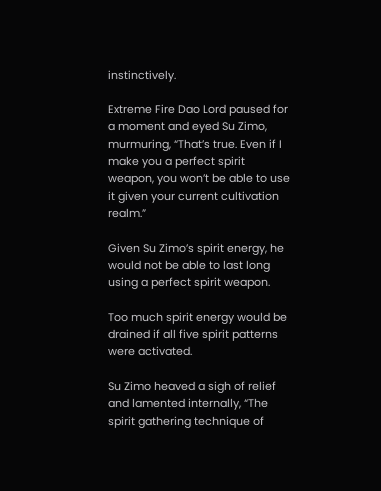instinctively.

Extreme Fire Dao Lord paused for a moment and eyed Su Zimo, murmuring, “That’s true. Even if I make you a perfect spirit weapon, you won’t be able to use it given your current cultivation realm.”

Given Su Zimo’s spirit energy, he would not be able to last long using a perfect spirit weapon.

Too much spirit energy would be drained if all five spirit patterns were activated.

Su Zimo heaved a sigh of relief and lamented internally, “The spirit gathering technique of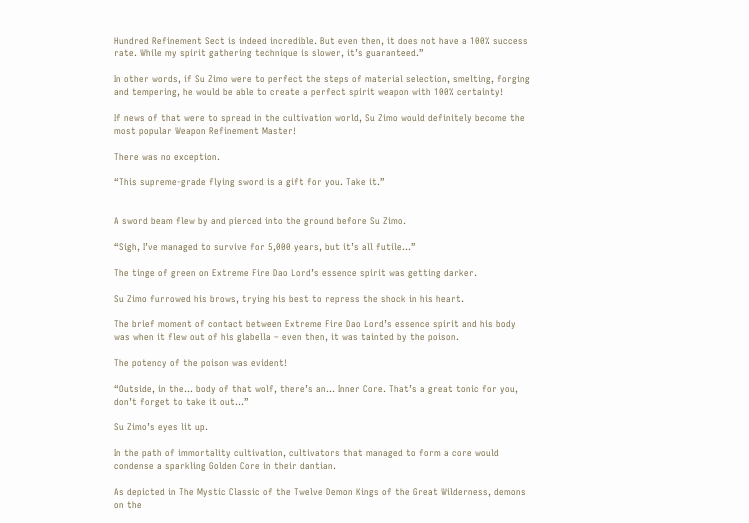Hundred Refinement Sect is indeed incredible. But even then, it does not have a 100% success rate. While my spirit gathering technique is slower, it’s guaranteed.”

In other words, if Su Zimo were to perfect the steps of material selection, smelting, forging and tempering, he would be able to create a perfect spirit weapon with 100% certainty!

If news of that were to spread in the cultivation world, Su Zimo would definitely become the most popular Weapon Refinement Master!

There was no exception.

“This supreme-grade flying sword is a gift for you. Take it.”


A sword beam flew by and pierced into the ground before Su Zimo.

“Sigh, I’ve managed to survive for 5,000 years, but it’s all futile…”

The tinge of green on Extreme Fire Dao Lord’s essence spirit was getting darker.

Su Zimo furrowed his brows, trying his best to repress the shock in his heart.

The brief moment of contact between Extreme Fire Dao Lord’s essence spirit and his body was when it flew out of his glabella – even then, it was tainted by the poison.

The potency of the poison was evident!

“Outside, in the… body of that wolf, there’s an… Inner Core. That’s a great tonic for you, don’t forget to take it out…”

Su Zimo’s eyes lit up.

In the path of immortality cultivation, cultivators that managed to form a core would condense a sparkling Golden Core in their dantian.

As depicted in The Mystic Classic of the Twelve Demon Kings of the Great Wilderness, demons on the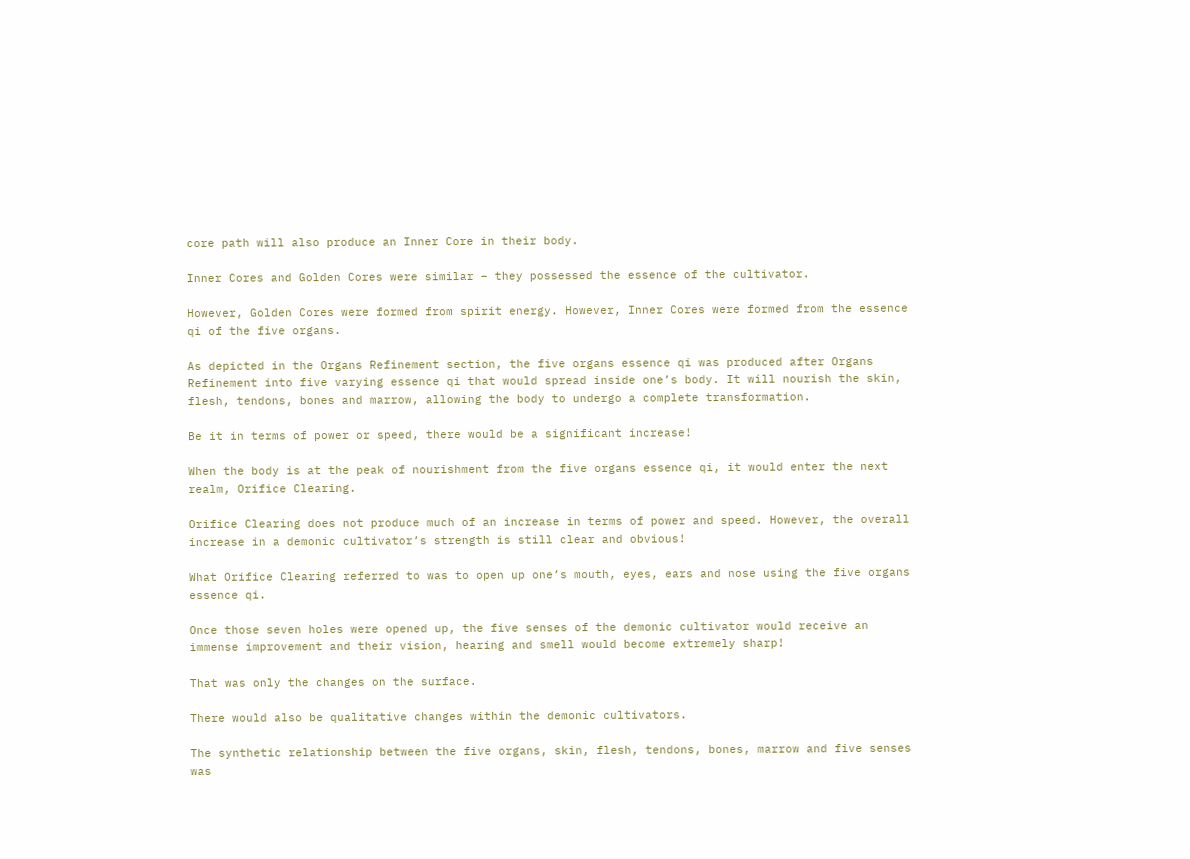core path will also produce an Inner Core in their body.

Inner Cores and Golden Cores were similar – they possessed the essence of the cultivator.

However, Golden Cores were formed from spirit energy. However, Inner Cores were formed from the essence qi of the five organs.

As depicted in the Organs Refinement section, the five organs essence qi was produced after Organs Refinement into five varying essence qi that would spread inside one’s body. It will nourish the skin, flesh, tendons, bones and marrow, allowing the body to undergo a complete transformation.

Be it in terms of power or speed, there would be a significant increase!

When the body is at the peak of nourishment from the five organs essence qi, it would enter the next realm, Orifice Clearing.

Orifice Clearing does not produce much of an increase in terms of power and speed. However, the overall increase in a demonic cultivator’s strength is still clear and obvious!

What Orifice Clearing referred to was to open up one’s mouth, eyes, ears and nose using the five organs essence qi.

Once those seven holes were opened up, the five senses of the demonic cultivator would receive an immense improvement and their vision, hearing and smell would become extremely sharp!

That was only the changes on the surface.

There would also be qualitative changes within the demonic cultivators.

The synthetic relationship between the five organs, skin, flesh, tendons, bones, marrow and five senses was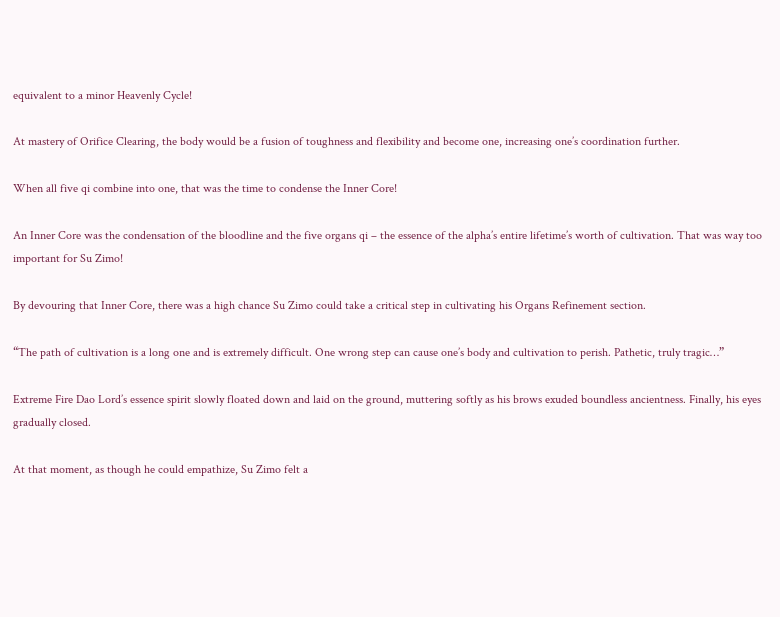equivalent to a minor Heavenly Cycle!

At mastery of Orifice Clearing, the body would be a fusion of toughness and flexibility and become one, increasing one’s coordination further.

When all five qi combine into one, that was the time to condense the Inner Core!

An Inner Core was the condensation of the bloodline and the five organs qi – the essence of the alpha’s entire lifetime’s worth of cultivation. That was way too important for Su Zimo!

By devouring that Inner Core, there was a high chance Su Zimo could take a critical step in cultivating his Organs Refinement section.

“The path of cultivation is a long one and is extremely difficult. One wrong step can cause one’s body and cultivation to perish. Pathetic, truly tragic…”

Extreme Fire Dao Lord’s essence spirit slowly floated down and laid on the ground, muttering softly as his brows exuded boundless ancientness. Finally, his eyes gradually closed.

At that moment, as though he could empathize, Su Zimo felt a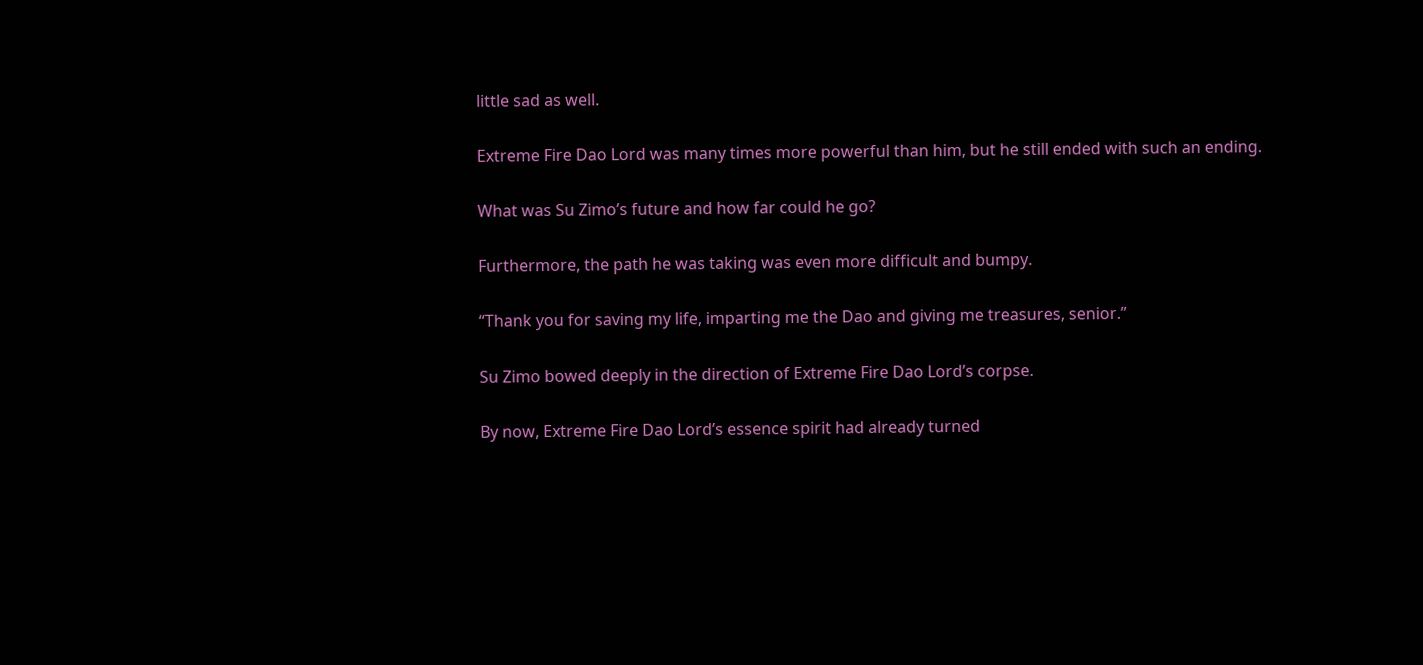little sad as well.

Extreme Fire Dao Lord was many times more powerful than him, but he still ended with such an ending.

What was Su Zimo’s future and how far could he go?

Furthermore, the path he was taking was even more difficult and bumpy.

“Thank you for saving my life, imparting me the Dao and giving me treasures, senior.”

Su Zimo bowed deeply in the direction of Extreme Fire Dao Lord’s corpse.

By now, Extreme Fire Dao Lord’s essence spirit had already turned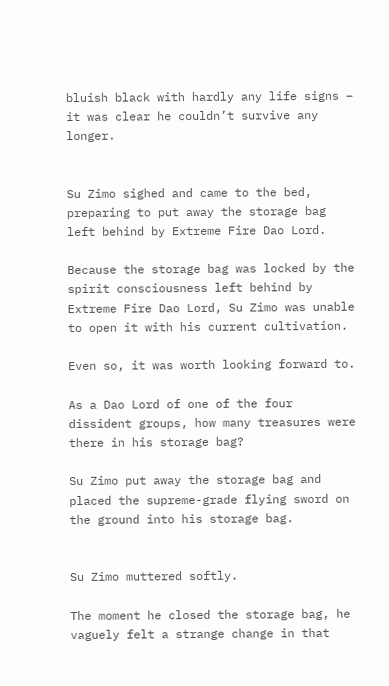bluish black with hardly any life signs – it was clear he couldn’t survive any longer.


Su Zimo sighed and came to the bed, preparing to put away the storage bag left behind by Extreme Fire Dao Lord.

Because the storage bag was locked by the spirit consciousness left behind by Extreme Fire Dao Lord, Su Zimo was unable to open it with his current cultivation.

Even so, it was worth looking forward to.

As a Dao Lord of one of the four dissident groups, how many treasures were there in his storage bag?

Su Zimo put away the storage bag and placed the supreme-grade flying sword on the ground into his storage bag.


Su Zimo muttered softly.

The moment he closed the storage bag, he vaguely felt a strange change in that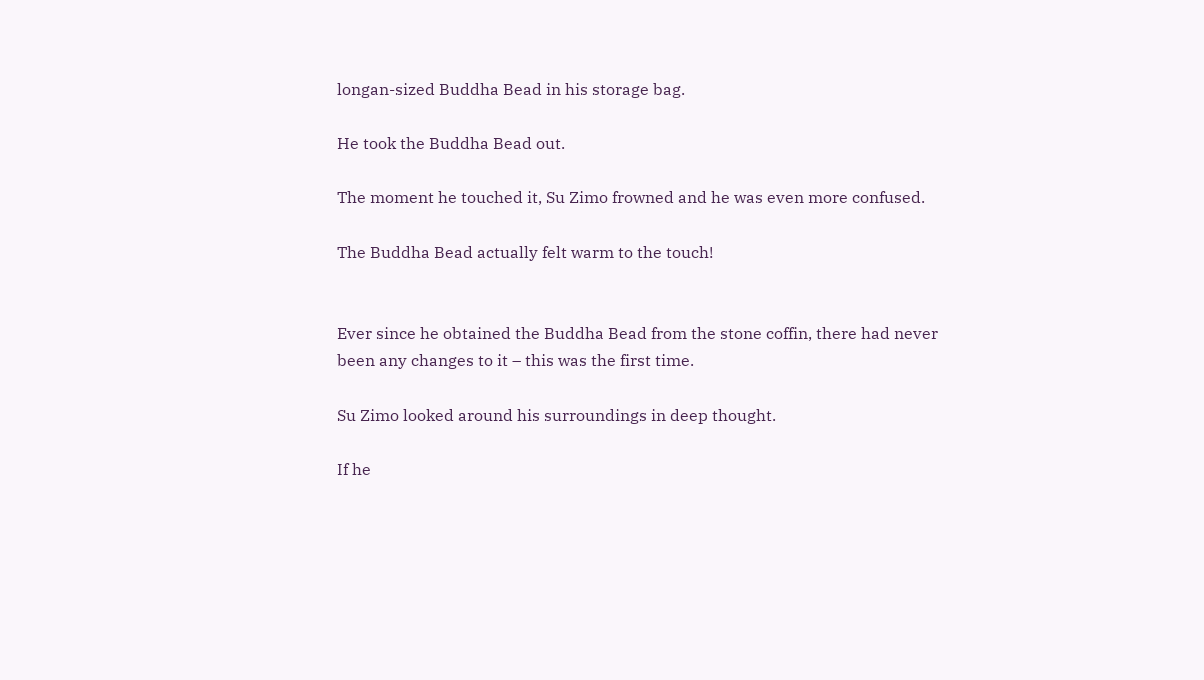longan-sized Buddha Bead in his storage bag.

He took the Buddha Bead out.

The moment he touched it, Su Zimo frowned and he was even more confused.

The Buddha Bead actually felt warm to the touch!


Ever since he obtained the Buddha Bead from the stone coffin, there had never been any changes to it – this was the first time.

Su Zimo looked around his surroundings in deep thought.

If he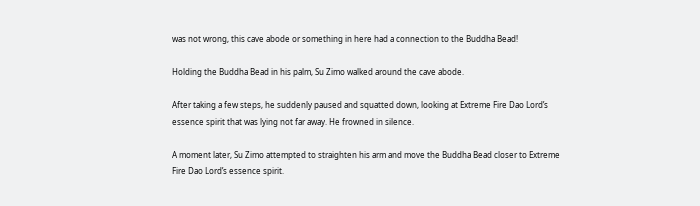was not wrong, this cave abode or something in here had a connection to the Buddha Bead!

Holding the Buddha Bead in his palm, Su Zimo walked around the cave abode.

After taking a few steps, he suddenly paused and squatted down, looking at Extreme Fire Dao Lord’s essence spirit that was lying not far away. He frowned in silence.

A moment later, Su Zimo attempted to straighten his arm and move the Buddha Bead closer to Extreme Fire Dao Lord’s essence spirit.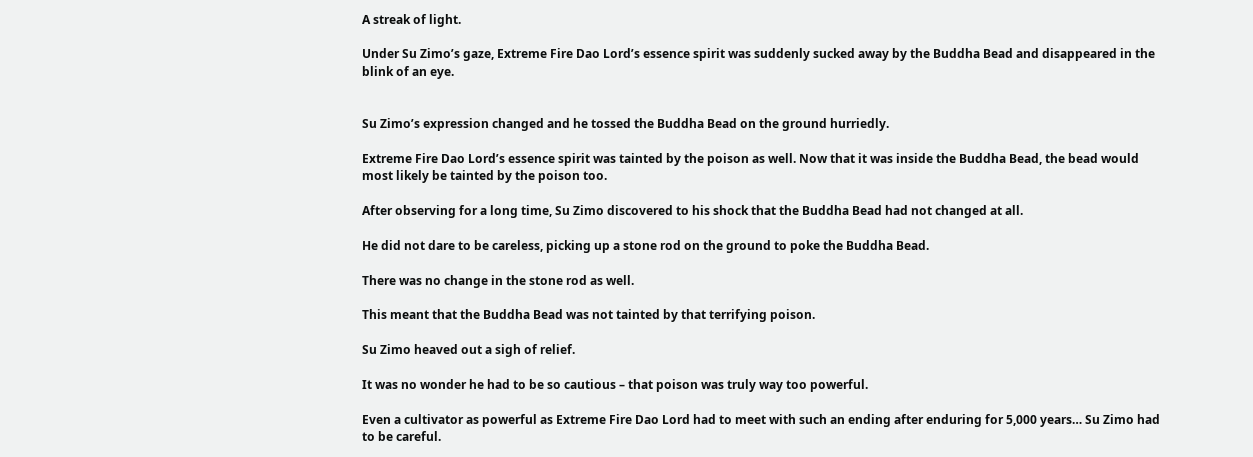A streak of light.

Under Su Zimo’s gaze, Extreme Fire Dao Lord’s essence spirit was suddenly sucked away by the Buddha Bead and disappeared in the blink of an eye.


Su Zimo’s expression changed and he tossed the Buddha Bead on the ground hurriedly.

Extreme Fire Dao Lord’s essence spirit was tainted by the poison as well. Now that it was inside the Buddha Bead, the bead would most likely be tainted by the poison too.

After observing for a long time, Su Zimo discovered to his shock that the Buddha Bead had not changed at all.

He did not dare to be careless, picking up a stone rod on the ground to poke the Buddha Bead.

There was no change in the stone rod as well.

This meant that the Buddha Bead was not tainted by that terrifying poison.

Su Zimo heaved out a sigh of relief.

It was no wonder he had to be so cautious – that poison was truly way too powerful.

Even a cultivator as powerful as Extreme Fire Dao Lord had to meet with such an ending after enduring for 5,000 years… Su Zimo had to be careful.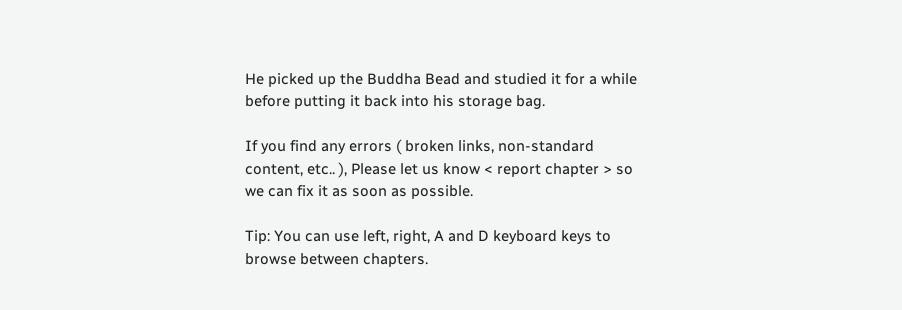He picked up the Buddha Bead and studied it for a while before putting it back into his storage bag.

If you find any errors ( broken links, non-standard content, etc.. ), Please let us know < report chapter > so we can fix it as soon as possible.

Tip: You can use left, right, A and D keyboard keys to browse between chapters.